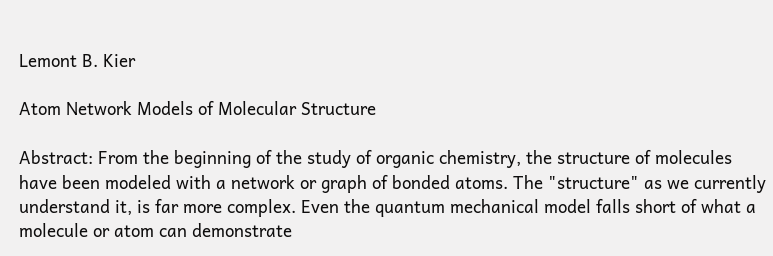Lemont B. Kier

Atom Network Models of Molecular Structure

Abstract: From the beginning of the study of organic chemistry, the structure of molecules have been modeled with a network or graph of bonded atoms. The "structure" as we currently understand it, is far more complex. Even the quantum mechanical model falls short of what a molecule or atom can demonstrate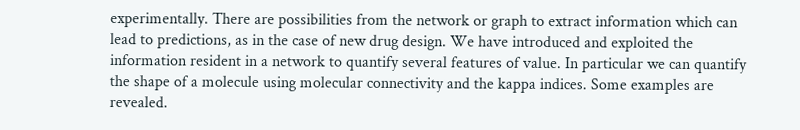experimentally. There are possibilities from the network or graph to extract information which can lead to predictions, as in the case of new drug design. We have introduced and exploited the information resident in a network to quantify several features of value. In particular we can quantify the shape of a molecule using molecular connectivity and the kappa indices. Some examples are revealed.